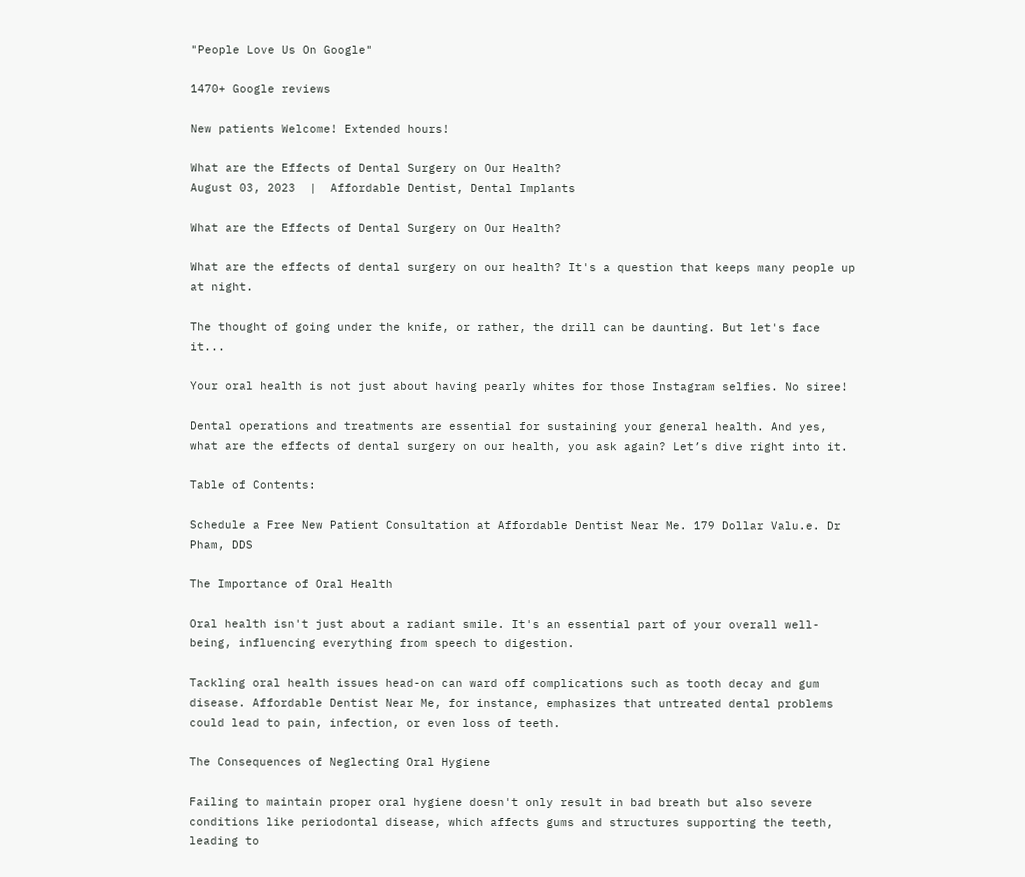"People Love Us On Google"

1470+ Google reviews

New patients Welcome! Extended hours!

What are the Effects of Dental Surgery on Our Health?
August 03, 2023  |  Affordable Dentist, Dental Implants

What are the Effects of Dental Surgery on Our Health?

What are the effects of dental surgery on our health? It's a question that keeps many people up at night.

The thought of going under the knife, or rather, the drill can be daunting. But let's face it...

Your oral health is not just about having pearly whites for those Instagram selfies. No siree!

Dental operations and treatments are essential for sustaining your general health. And yes, what are the effects of dental surgery on our health, you ask again? Let’s dive right into it.

Table of Contents:

Schedule a Free New Patient Consultation at Affordable Dentist Near Me. 179 Dollar Valu.e. Dr Pham, DDS

The Importance of Oral Health

Oral health isn't just about a radiant smile. It's an essential part of your overall well-being, influencing everything from speech to digestion.

Tackling oral health issues head-on can ward off complications such as tooth decay and gum disease. Affordable Dentist Near Me, for instance, emphasizes that untreated dental problems could lead to pain, infection, or even loss of teeth.

The Consequences of Neglecting Oral Hygiene

Failing to maintain proper oral hygiene doesn't only result in bad breath but also severe conditions like periodontal disease, which affects gums and structures supporting the teeth, leading to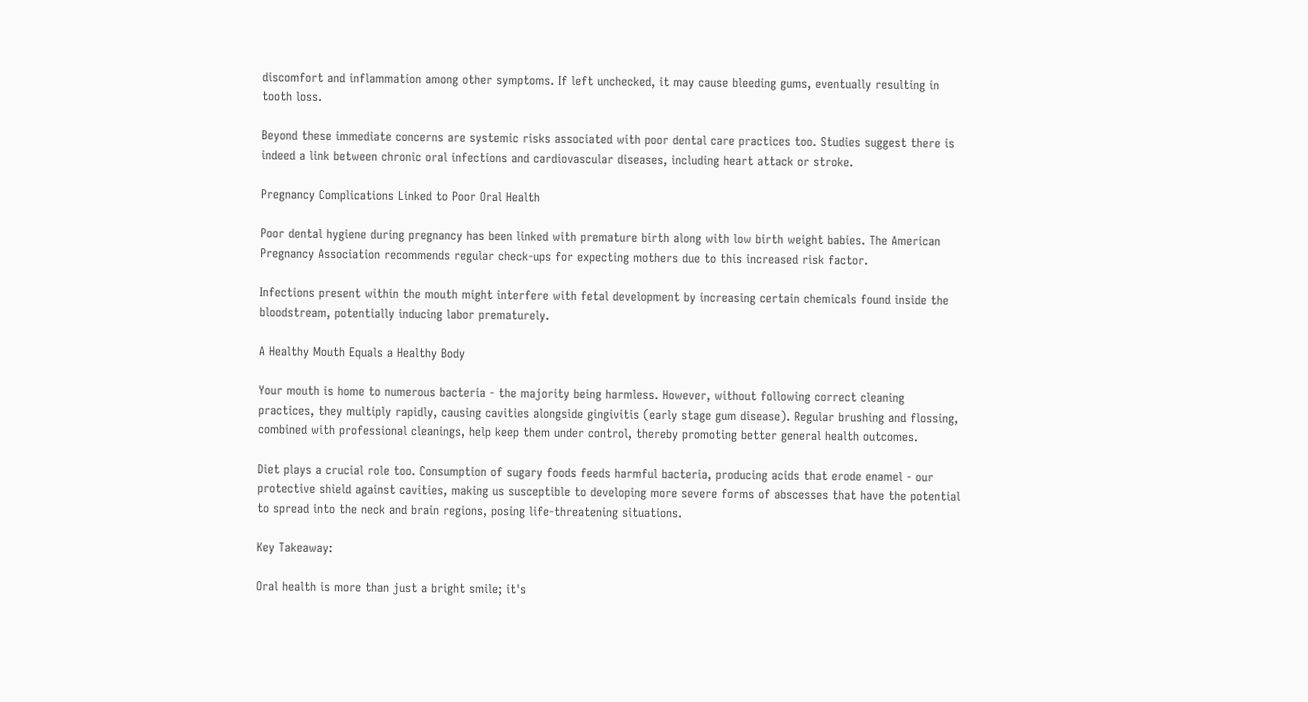discomfort and inflammation among other symptoms. If left unchecked, it may cause bleeding gums, eventually resulting in tooth loss.

Beyond these immediate concerns are systemic risks associated with poor dental care practices too. Studies suggest there is indeed a link between chronic oral infections and cardiovascular diseases, including heart attack or stroke.

Pregnancy Complications Linked to Poor Oral Health

Poor dental hygiene during pregnancy has been linked with premature birth along with low birth weight babies. The American Pregnancy Association recommends regular check-ups for expecting mothers due to this increased risk factor.

Infections present within the mouth might interfere with fetal development by increasing certain chemicals found inside the bloodstream, potentially inducing labor prematurely.

A Healthy Mouth Equals a Healthy Body

Your mouth is home to numerous bacteria - the majority being harmless. However, without following correct cleaning practices, they multiply rapidly, causing cavities alongside gingivitis (early stage gum disease). Regular brushing and flossing, combined with professional cleanings, help keep them under control, thereby promoting better general health outcomes.

Diet plays a crucial role too. Consumption of sugary foods feeds harmful bacteria, producing acids that erode enamel - our protective shield against cavities, making us susceptible to developing more severe forms of abscesses that have the potential to spread into the neck and brain regions, posing life-threatening situations.

Key Takeaway:

Oral health is more than just a bright smile; it's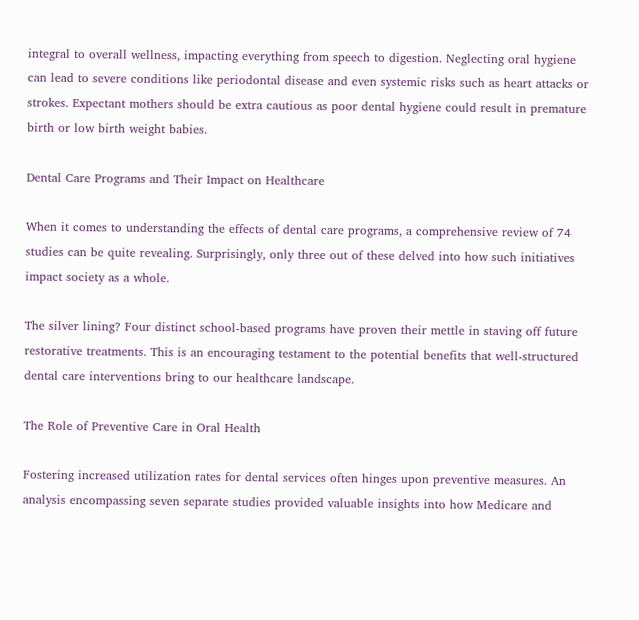integral to overall wellness, impacting everything from speech to digestion. Neglecting oral hygiene can lead to severe conditions like periodontal disease and even systemic risks such as heart attacks or strokes. Expectant mothers should be extra cautious as poor dental hygiene could result in premature birth or low birth weight babies.

Dental Care Programs and Their Impact on Healthcare

When it comes to understanding the effects of dental care programs, a comprehensive review of 74 studies can be quite revealing. Surprisingly, only three out of these delved into how such initiatives impact society as a whole.

The silver lining? Four distinct school-based programs have proven their mettle in staving off future restorative treatments. This is an encouraging testament to the potential benefits that well-structured dental care interventions bring to our healthcare landscape.

The Role of Preventive Care in Oral Health

Fostering increased utilization rates for dental services often hinges upon preventive measures. An analysis encompassing seven separate studies provided valuable insights into how Medicare and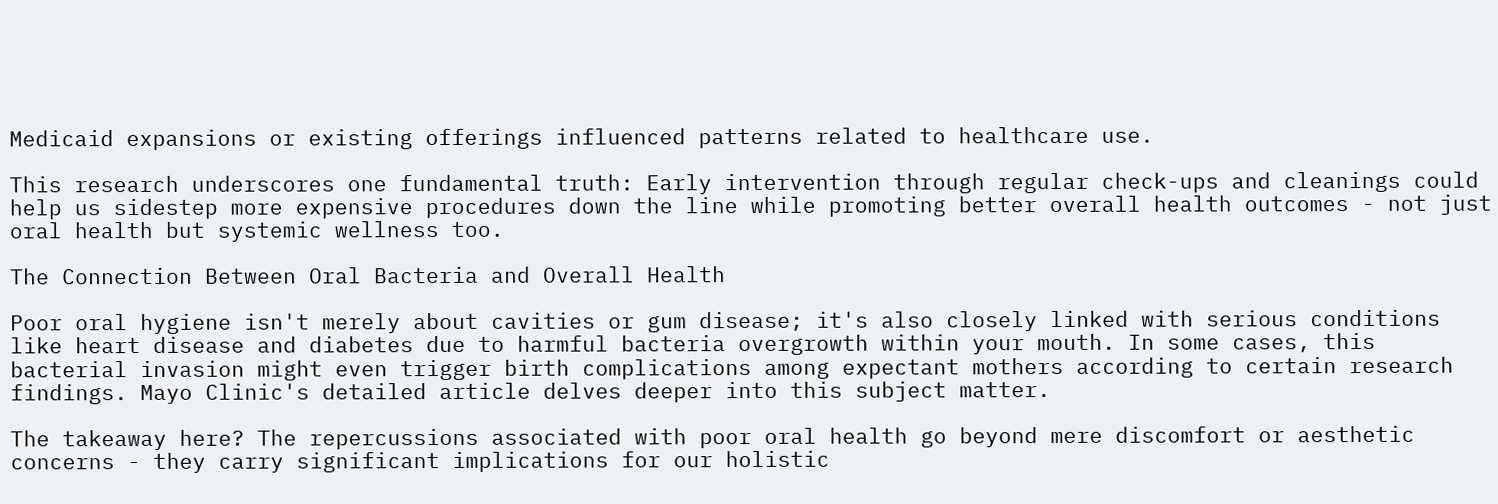Medicaid expansions or existing offerings influenced patterns related to healthcare use.

This research underscores one fundamental truth: Early intervention through regular check-ups and cleanings could help us sidestep more expensive procedures down the line while promoting better overall health outcomes - not just oral health but systemic wellness too.

The Connection Between Oral Bacteria and Overall Health

Poor oral hygiene isn't merely about cavities or gum disease; it's also closely linked with serious conditions like heart disease and diabetes due to harmful bacteria overgrowth within your mouth. In some cases, this bacterial invasion might even trigger birth complications among expectant mothers according to certain research findings. Mayo Clinic's detailed article delves deeper into this subject matter.

The takeaway here? The repercussions associated with poor oral health go beyond mere discomfort or aesthetic concerns - they carry significant implications for our holistic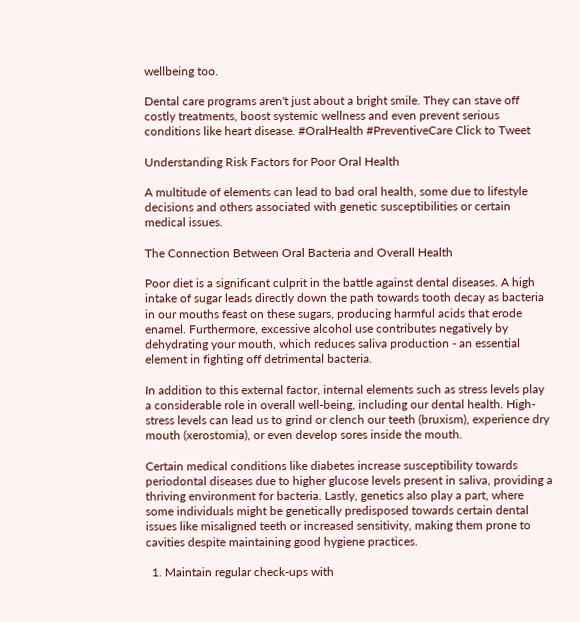wellbeing too.

Dental care programs aren't just about a bright smile. They can stave off costly treatments, boost systemic wellness and even prevent serious conditions like heart disease. #OralHealth #PreventiveCare Click to Tweet

Understanding Risk Factors for Poor Oral Health

A multitude of elements can lead to bad oral health, some due to lifestyle decisions and others associated with genetic susceptibilities or certain medical issues.

The Connection Between Oral Bacteria and Overall Health

Poor diet is a significant culprit in the battle against dental diseases. A high intake of sugar leads directly down the path towards tooth decay as bacteria in our mouths feast on these sugars, producing harmful acids that erode enamel. Furthermore, excessive alcohol use contributes negatively by dehydrating your mouth, which reduces saliva production - an essential element in fighting off detrimental bacteria.

In addition to this external factor, internal elements such as stress levels play a considerable role in overall well-being, including our dental health. High-stress levels can lead us to grind or clench our teeth (bruxism), experience dry mouth (xerostomia), or even develop sores inside the mouth.

Certain medical conditions like diabetes increase susceptibility towards periodontal diseases due to higher glucose levels present in saliva, providing a thriving environment for bacteria. Lastly, genetics also play a part, where some individuals might be genetically predisposed towards certain dental issues like misaligned teeth or increased sensitivity, making them prone to cavities despite maintaining good hygiene practices.

  1. Maintain regular check-ups with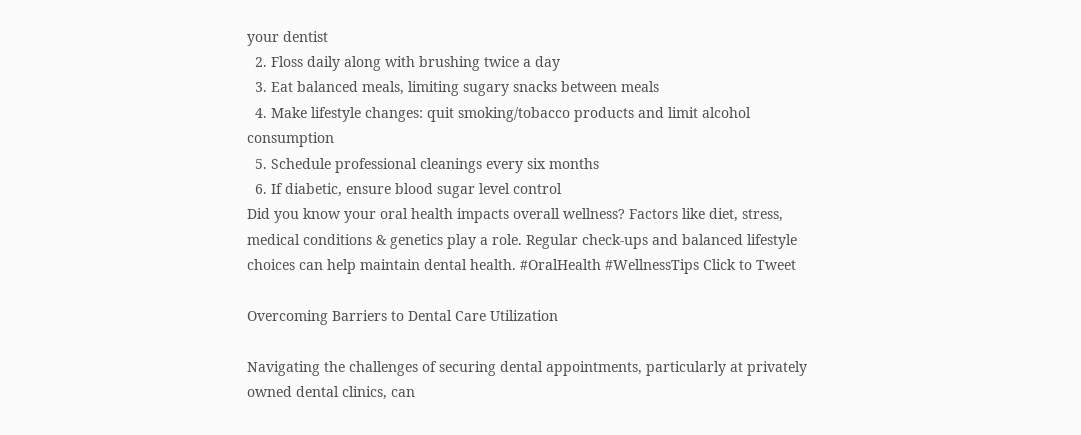your dentist
  2. Floss daily along with brushing twice a day
  3. Eat balanced meals, limiting sugary snacks between meals
  4. Make lifestyle changes: quit smoking/tobacco products and limit alcohol consumption
  5. Schedule professional cleanings every six months
  6. If diabetic, ensure blood sugar level control
Did you know your oral health impacts overall wellness? Factors like diet, stress, medical conditions & genetics play a role. Regular check-ups and balanced lifestyle choices can help maintain dental health. #OralHealth #WellnessTips Click to Tweet

Overcoming Barriers to Dental Care Utilization

Navigating the challenges of securing dental appointments, particularly at privately owned dental clinics, can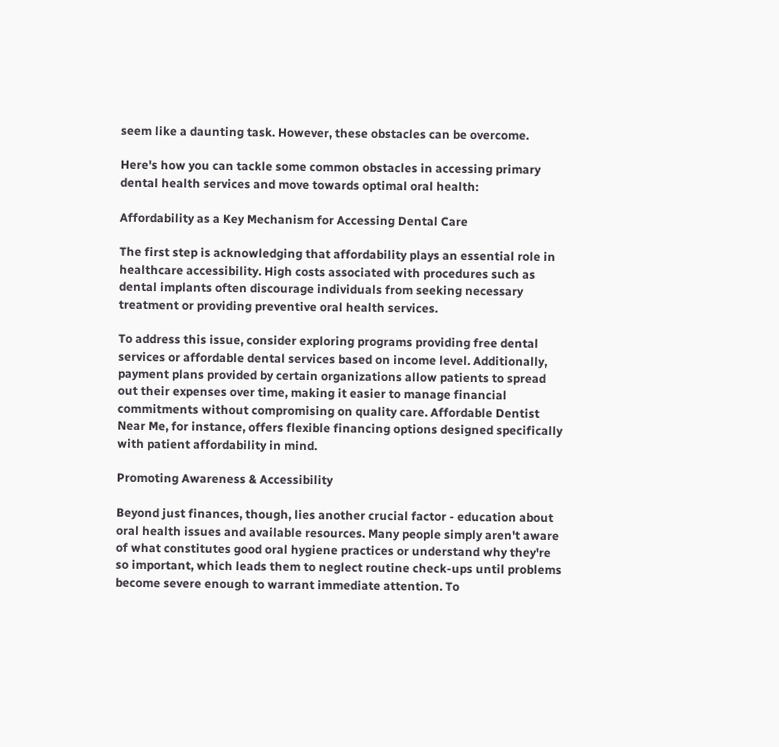seem like a daunting task. However, these obstacles can be overcome.

Here's how you can tackle some common obstacles in accessing primary dental health services and move towards optimal oral health:

Affordability as a Key Mechanism for Accessing Dental Care

The first step is acknowledging that affordability plays an essential role in healthcare accessibility. High costs associated with procedures such as dental implants often discourage individuals from seeking necessary treatment or providing preventive oral health services.

To address this issue, consider exploring programs providing free dental services or affordable dental services based on income level. Additionally, payment plans provided by certain organizations allow patients to spread out their expenses over time, making it easier to manage financial commitments without compromising on quality care. Affordable Dentist Near Me, for instance, offers flexible financing options designed specifically with patient affordability in mind.

Promoting Awareness & Accessibility

Beyond just finances, though, lies another crucial factor - education about oral health issues and available resources. Many people simply aren't aware of what constitutes good oral hygiene practices or understand why they're so important, which leads them to neglect routine check-ups until problems become severe enough to warrant immediate attention. To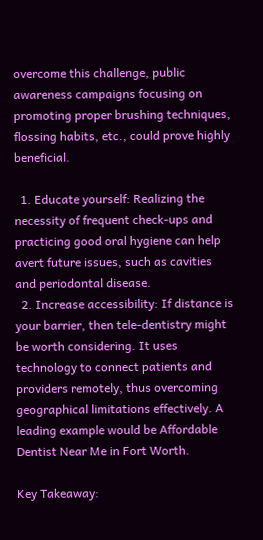overcome this challenge, public awareness campaigns focusing on promoting proper brushing techniques, flossing habits, etc., could prove highly beneficial.

  1. Educate yourself: Realizing the necessity of frequent check-ups and practicing good oral hygiene can help avert future issues, such as cavities and periodontal disease.
  2. Increase accessibility: If distance is your barrier, then tele-dentistry might be worth considering. It uses technology to connect patients and providers remotely, thus overcoming geographical limitations effectively. A leading example would be Affordable Dentist Near Me in Fort Worth.

Key Takeaway: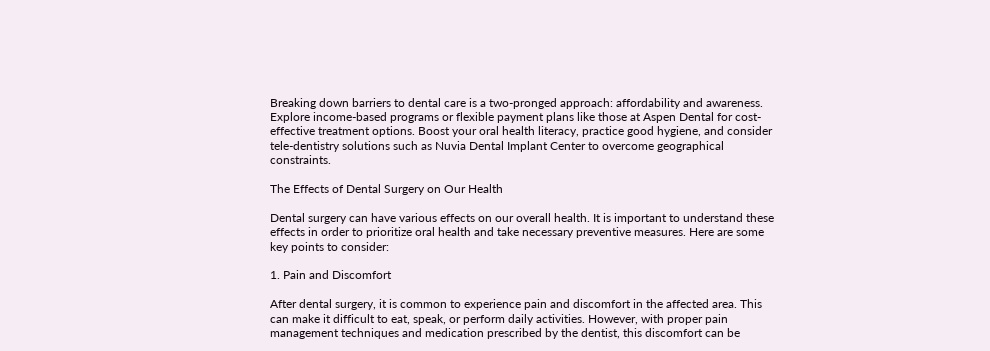Breaking down barriers to dental care is a two-pronged approach: affordability and awareness. Explore income-based programs or flexible payment plans like those at Aspen Dental for cost-effective treatment options. Boost your oral health literacy, practice good hygiene, and consider tele-dentistry solutions such as Nuvia Dental Implant Center to overcome geographical constraints.

The Effects of Dental Surgery on Our Health

Dental surgery can have various effects on our overall health. It is important to understand these effects in order to prioritize oral health and take necessary preventive measures. Here are some key points to consider:

1. Pain and Discomfort

After dental surgery, it is common to experience pain and discomfort in the affected area. This can make it difficult to eat, speak, or perform daily activities. However, with proper pain management techniques and medication prescribed by the dentist, this discomfort can be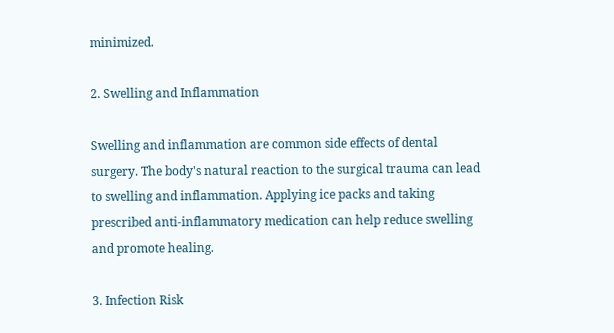minimized.

2. Swelling and Inflammation

Swelling and inflammation are common side effects of dental surgery. The body's natural reaction to the surgical trauma can lead to swelling and inflammation. Applying ice packs and taking prescribed anti-inflammatory medication can help reduce swelling and promote healing.

3. Infection Risk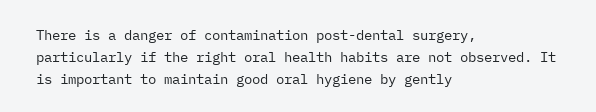There is a danger of contamination post-dental surgery, particularly if the right oral health habits are not observed. It is important to maintain good oral hygiene by gently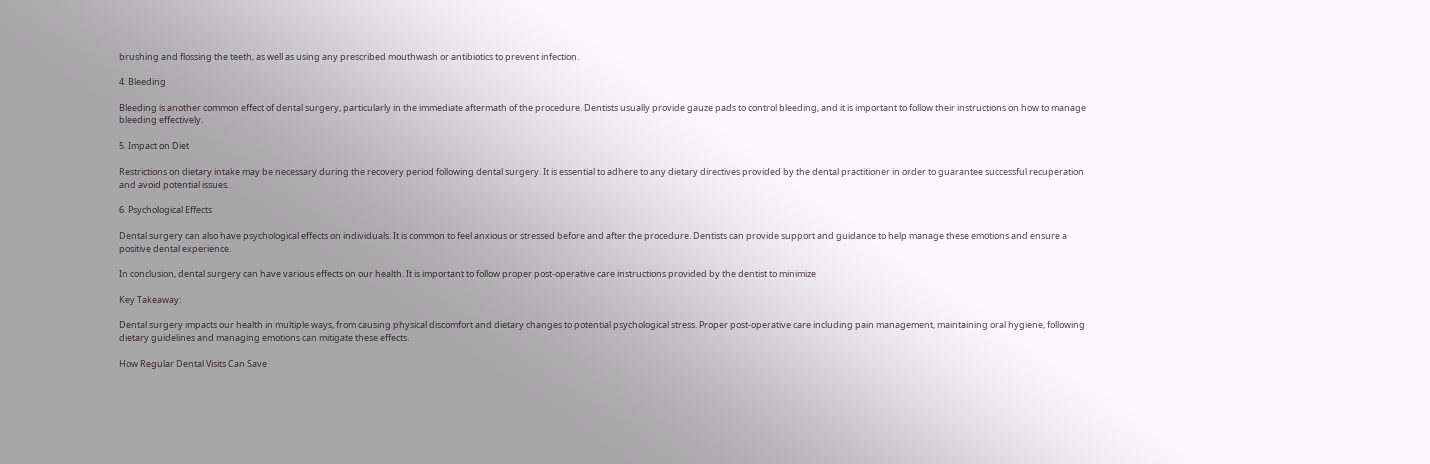brushing and flossing the teeth, as well as using any prescribed mouthwash or antibiotics to prevent infection.

4. Bleeding

Bleeding is another common effect of dental surgery, particularly in the immediate aftermath of the procedure. Dentists usually provide gauze pads to control bleeding, and it is important to follow their instructions on how to manage bleeding effectively.

5. Impact on Diet

Restrictions on dietary intake may be necessary during the recovery period following dental surgery. It is essential to adhere to any dietary directives provided by the dental practitioner in order to guarantee successful recuperation and avoid potential issues.

6. Psychological Effects

Dental surgery can also have psychological effects on individuals. It is common to feel anxious or stressed before and after the procedure. Dentists can provide support and guidance to help manage these emotions and ensure a positive dental experience.

In conclusion, dental surgery can have various effects on our health. It is important to follow proper post-operative care instructions provided by the dentist to minimize

Key Takeaway:

Dental surgery impacts our health in multiple ways, from causing physical discomfort and dietary changes to potential psychological stress. Proper post-operative care including pain management, maintaining oral hygiene, following dietary guidelines and managing emotions can mitigate these effects.

How Regular Dental Visits Can Save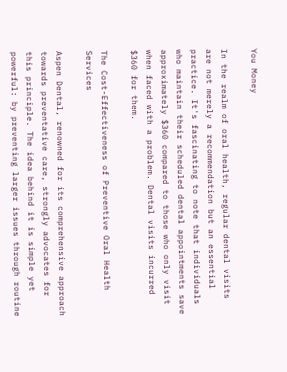You Money

In the realm of oral health, regular dental visits are not merely a recommendation but an essential practice. It's fascinating to note that individuals who maintain their scheduled dental appointments save approximately $360 compared to those who only visit when faced with a problem. Dental visits incurred $360 for them.

The Cost-Effectiveness of Preventive Oral Health Services

Aspen Dental, renowned for its comprehensive approach towards preventative care, strongly advocates for this principle. The idea behind it is simple yet powerful: by preventing larger issues through routine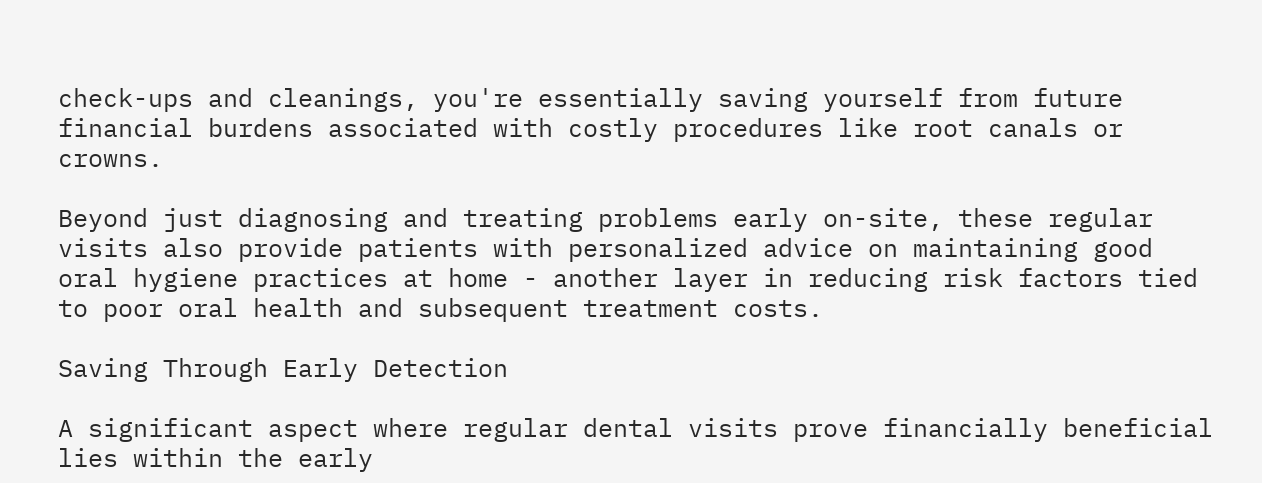check-ups and cleanings, you're essentially saving yourself from future financial burdens associated with costly procedures like root canals or crowns.

Beyond just diagnosing and treating problems early on-site, these regular visits also provide patients with personalized advice on maintaining good oral hygiene practices at home - another layer in reducing risk factors tied to poor oral health and subsequent treatment costs.

Saving Through Early Detection

A significant aspect where regular dental visits prove financially beneficial lies within the early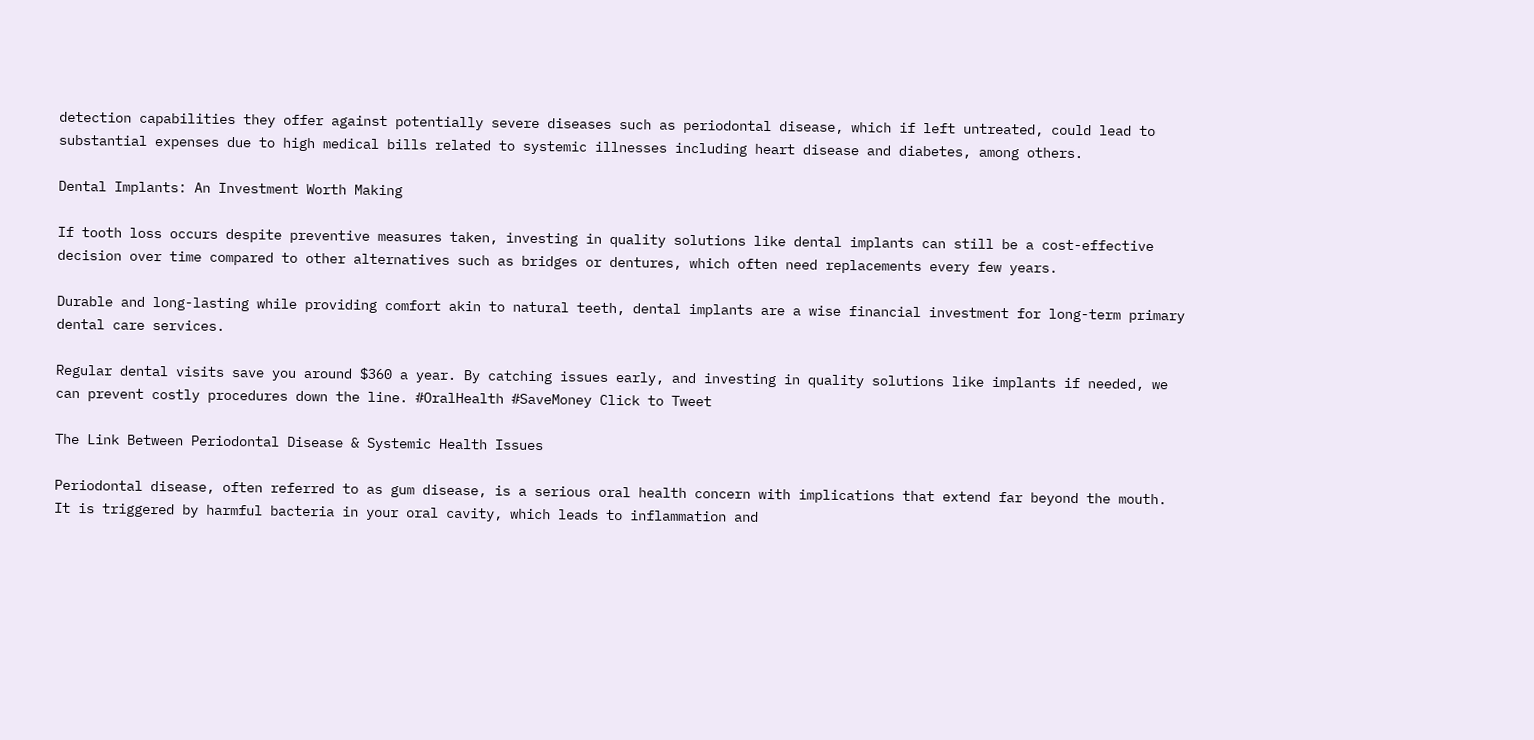detection capabilities they offer against potentially severe diseases such as periodontal disease, which if left untreated, could lead to substantial expenses due to high medical bills related to systemic illnesses including heart disease and diabetes, among others.

Dental Implants: An Investment Worth Making

If tooth loss occurs despite preventive measures taken, investing in quality solutions like dental implants can still be a cost-effective decision over time compared to other alternatives such as bridges or dentures, which often need replacements every few years.

Durable and long-lasting while providing comfort akin to natural teeth, dental implants are a wise financial investment for long-term primary dental care services.

Regular dental visits save you around $360 a year. By catching issues early, and investing in quality solutions like implants if needed, we can prevent costly procedures down the line. #OralHealth #SaveMoney Click to Tweet

The Link Between Periodontal Disease & Systemic Health Issues

Periodontal disease, often referred to as gum disease, is a serious oral health concern with implications that extend far beyond the mouth. It is triggered by harmful bacteria in your oral cavity, which leads to inflammation and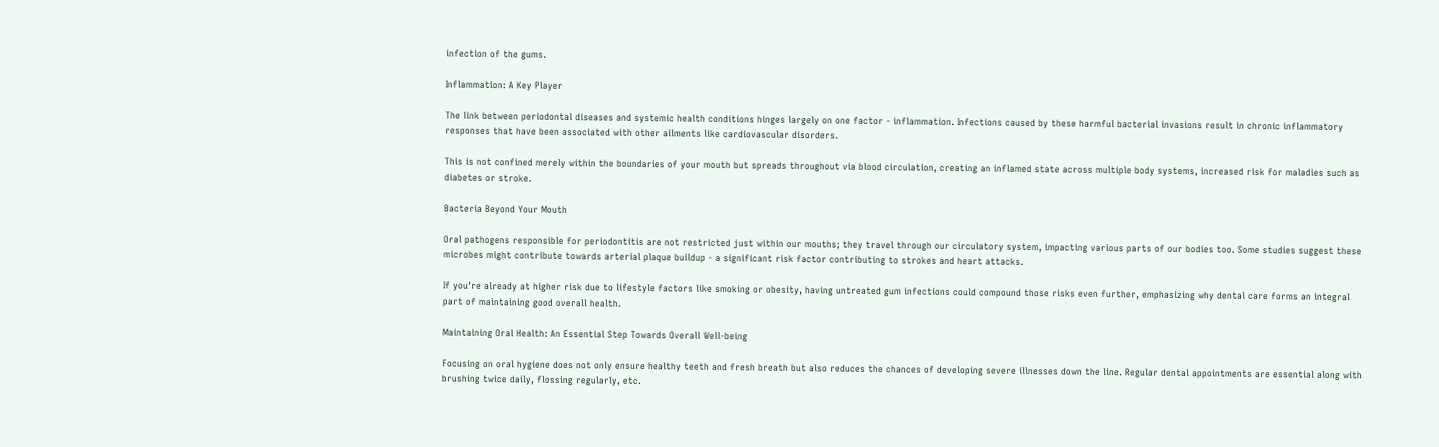infection of the gums.

Inflammation: A Key Player

The link between periodontal diseases and systemic health conditions hinges largely on one factor - inflammation. Infections caused by these harmful bacterial invasions result in chronic inflammatory responses that have been associated with other ailments like cardiovascular disorders.

This is not confined merely within the boundaries of your mouth but spreads throughout via blood circulation, creating an inflamed state across multiple body systems, increased risk for maladies such as diabetes or stroke.

Bacteria Beyond Your Mouth

Oral pathogens responsible for periodontitis are not restricted just within our mouths; they travel through our circulatory system, impacting various parts of our bodies too. Some studies suggest these microbes might contribute towards arterial plaque buildup - a significant risk factor contributing to strokes and heart attacks.

If you're already at higher risk due to lifestyle factors like smoking or obesity, having untreated gum infections could compound those risks even further, emphasizing why dental care forms an integral part of maintaining good overall health.

Maintaining Oral Health: An Essential Step Towards Overall Well-being

Focusing on oral hygiene does not only ensure healthy teeth and fresh breath but also reduces the chances of developing severe illnesses down the line. Regular dental appointments are essential along with brushing twice daily, flossing regularly, etc.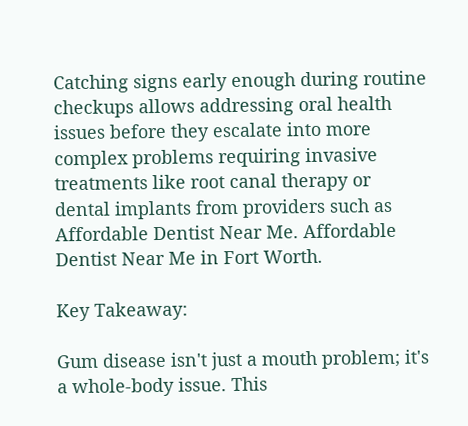Catching signs early enough during routine checkups allows addressing oral health issues before they escalate into more complex problems requiring invasive treatments like root canal therapy or dental implants from providers such as Affordable Dentist Near Me. Affordable Dentist Near Me in Fort Worth.

Key Takeaway:

Gum disease isn't just a mouth problem; it's a whole-body issue. This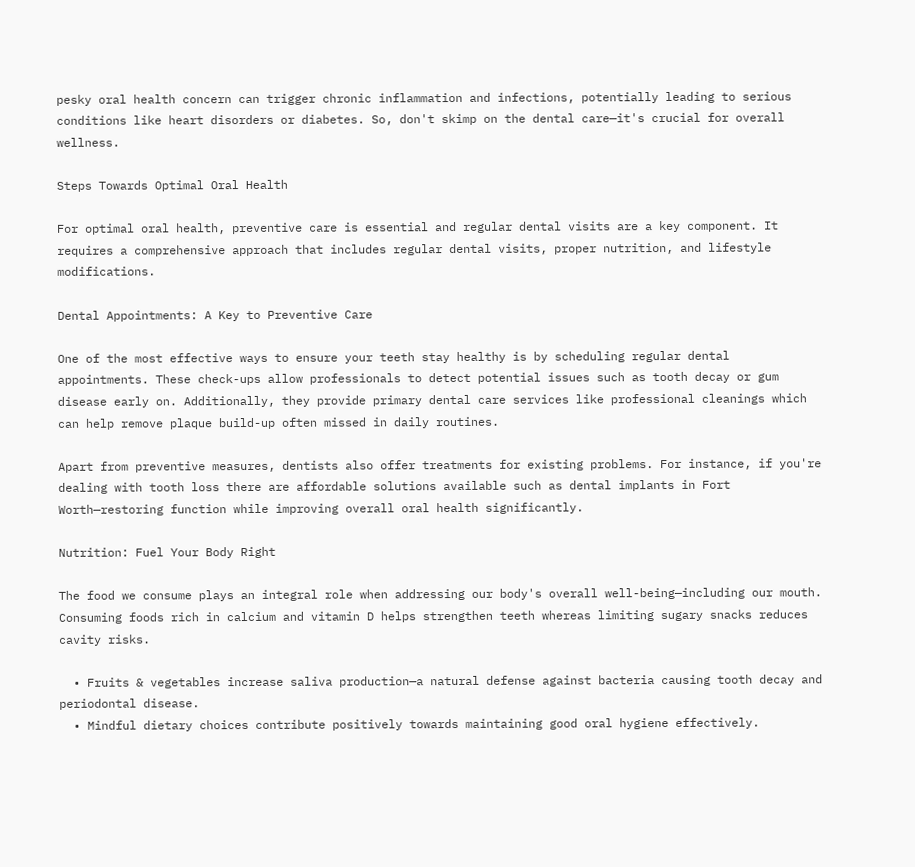pesky oral health concern can trigger chronic inflammation and infections, potentially leading to serious conditions like heart disorders or diabetes. So, don't skimp on the dental care—it's crucial for overall wellness.

Steps Towards Optimal Oral Health

For optimal oral health, preventive care is essential and regular dental visits are a key component. It requires a comprehensive approach that includes regular dental visits, proper nutrition, and lifestyle modifications.

Dental Appointments: A Key to Preventive Care

One of the most effective ways to ensure your teeth stay healthy is by scheduling regular dental appointments. These check-ups allow professionals to detect potential issues such as tooth decay or gum disease early on. Additionally, they provide primary dental care services like professional cleanings which can help remove plaque build-up often missed in daily routines.

Apart from preventive measures, dentists also offer treatments for existing problems. For instance, if you're dealing with tooth loss there are affordable solutions available such as dental implants in Fort Worth—restoring function while improving overall oral health significantly.

Nutrition: Fuel Your Body Right

The food we consume plays an integral role when addressing our body's overall well-being—including our mouth. Consuming foods rich in calcium and vitamin D helps strengthen teeth whereas limiting sugary snacks reduces cavity risks.

  • Fruits & vegetables increase saliva production—a natural defense against bacteria causing tooth decay and periodontal disease.
  • Mindful dietary choices contribute positively towards maintaining good oral hygiene effectively.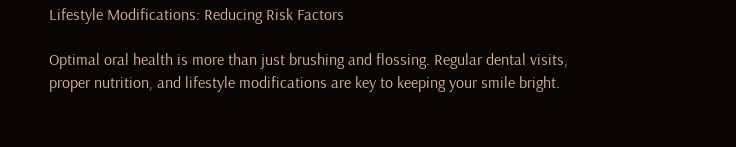Lifestyle Modifications: Reducing Risk Factors

Optimal oral health is more than just brushing and flossing. Regular dental visits, proper nutrition, and lifestyle modifications are key to keeping your smile bright.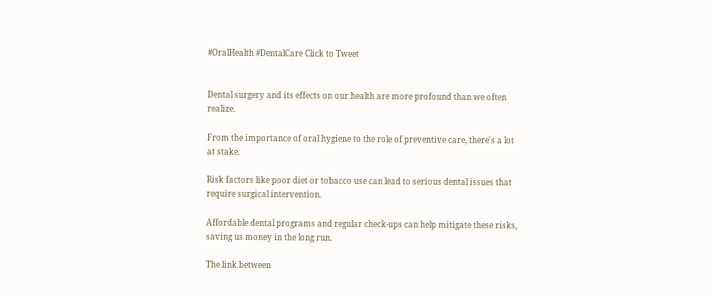#OralHealth #DentalCare Click to Tweet


Dental surgery and its effects on our health are more profound than we often realize.

From the importance of oral hygiene to the role of preventive care, there's a lot at stake.

Risk factors like poor diet or tobacco use can lead to serious dental issues that require surgical intervention.

Affordable dental programs and regular check-ups can help mitigate these risks, saving us money in the long run.

The link between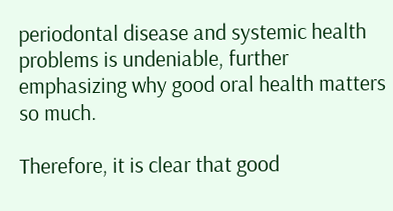periodontal disease and systemic health problems is undeniable, further emphasizing why good oral health matters so much.

Therefore, it is clear that good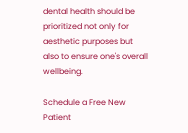dental health should be prioritized not only for aesthetic purposes but also to ensure one's overall wellbeing.

Schedule a Free New Patient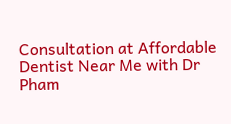Consultation at Affordable Dentist Near Me with Dr Pham